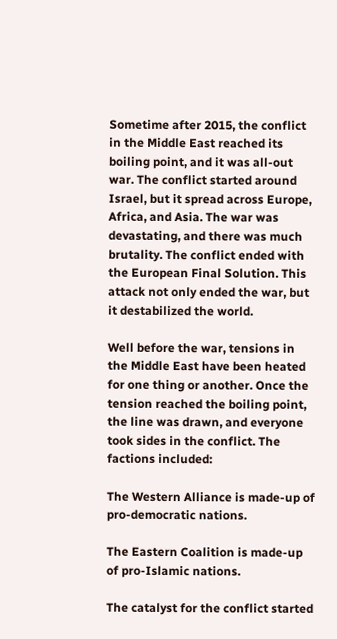Sometime after 2015, the conflict in the Middle East reached its boiling point, and it was all-out war. The conflict started around Israel, but it spread across Europe, Africa, and Asia. The war was devastating, and there was much brutality. The conflict ended with the European Final Solution. This attack not only ended the war, but it destabilized the world.

Well before the war, tensions in the Middle East have been heated for one thing or another. Once the tension reached the boiling point, the line was drawn, and everyone took sides in the conflict. The factions included:

The Western Alliance is made-up of pro-democratic nations.

The Eastern Coalition is made-up of pro-Islamic nations.

The catalyst for the conflict started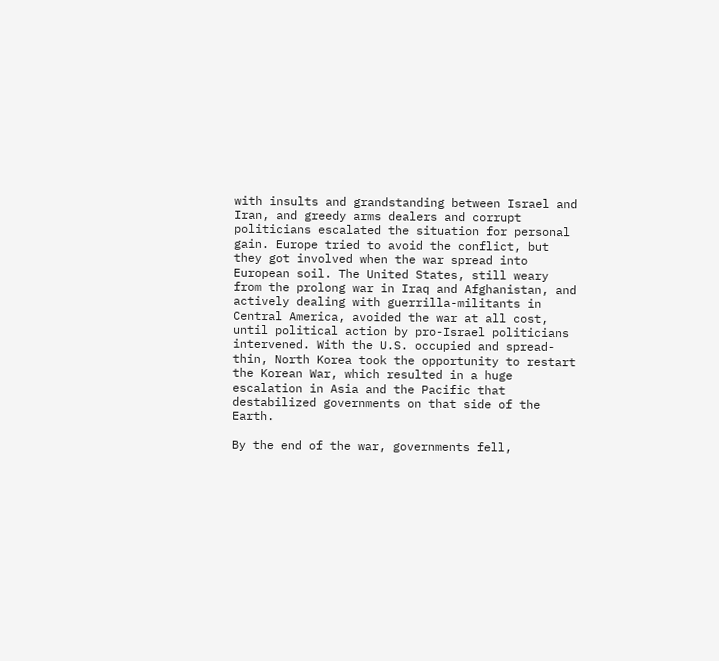with insults and grandstanding between Israel and Iran, and greedy arms dealers and corrupt politicians escalated the situation for personal gain. Europe tried to avoid the conflict, but they got involved when the war spread into European soil. The United States, still weary from the prolong war in Iraq and Afghanistan, and actively dealing with guerrilla-militants in Central America, avoided the war at all cost, until political action by pro-Israel politicians intervened. With the U.S. occupied and spread-thin, North Korea took the opportunity to restart the Korean War, which resulted in a huge escalation in Asia and the Pacific that destabilized governments on that side of the Earth.

By the end of the war, governments fell,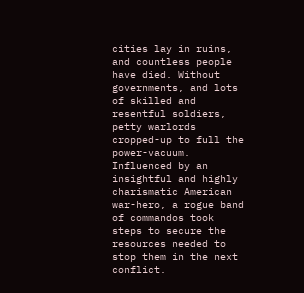cities lay in ruins, and countless people have died. Without governments, and lots of skilled and resentful soldiers, petty warlords cropped-up to full the power-vacuum. Influenced by an insightful and highly charismatic American war-hero, a rogue band of commandos took steps to secure the resources needed to stop them in the next conflict.